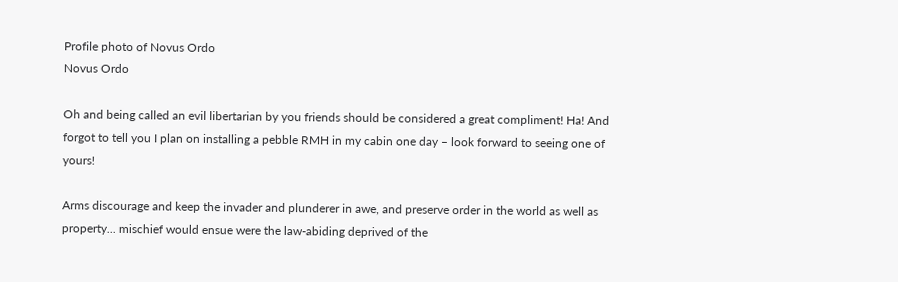Profile photo of Novus Ordo
Novus Ordo

Oh and being called an evil libertarian by you friends should be considered a great compliment! Ha! And forgot to tell you I plan on installing a pebble RMH in my cabin one day – look forward to seeing one of yours!

Arms discourage and keep the invader and plunderer in awe, and preserve order in the world as well as property... mischief would ensue were the law-abiding deprived of the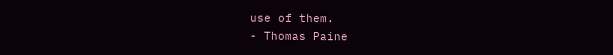use of them.
- Thomas Paine